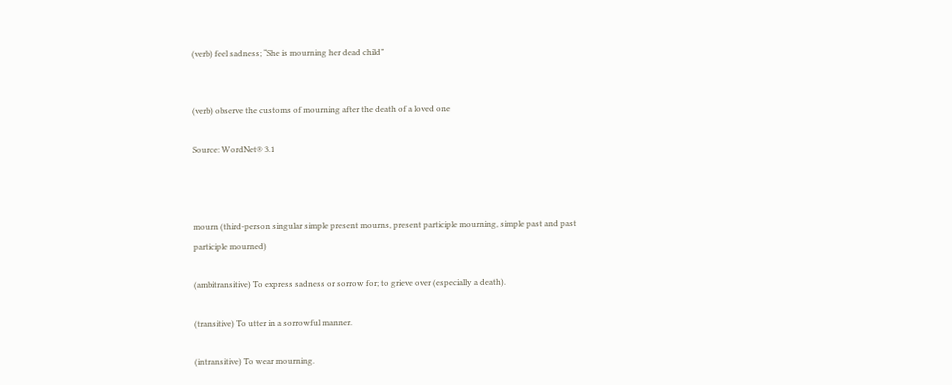(verb) feel sadness; “She is mourning her dead child”


(verb) observe the customs of mourning after the death of a loved one

Source: WordNet® 3.1



mourn (third-person singular simple present mourns, present participle mourning, simple past and past participle mourned)

(ambitransitive) To express sadness or sorrow for; to grieve over (especially a death).

(transitive) To utter in a sorrowful manner.

(intransitive) To wear mourning.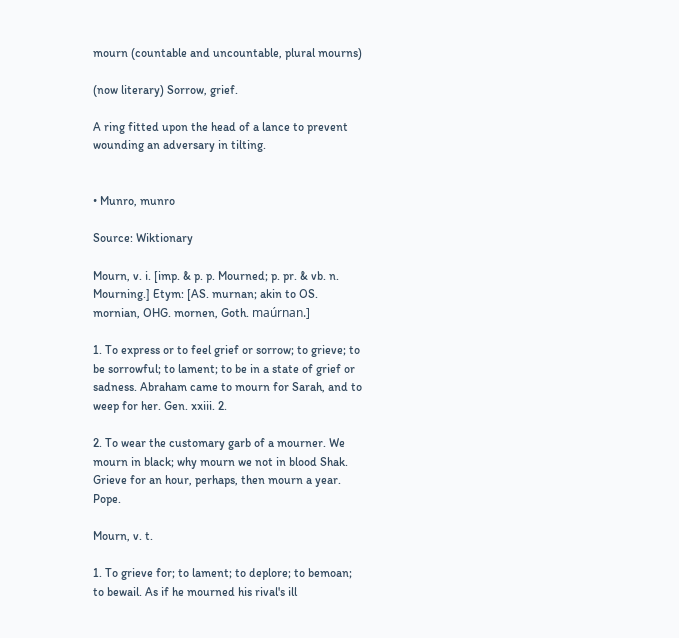mourn (countable and uncountable, plural mourns)

(now literary) Sorrow, grief.

A ring fitted upon the head of a lance to prevent wounding an adversary in tilting.


• Munro, munro

Source: Wiktionary

Mourn, v. i. [imp. & p. p. Mourned; p. pr. & vb. n. Mourning.] Etym: [AS. murnan; akin to OS. mornian, OHG. mornen, Goth. maúrnan.]

1. To express or to feel grief or sorrow; to grieve; to be sorrowful; to lament; to be in a state of grief or sadness. Abraham came to mourn for Sarah, and to weep for her. Gen. xxiii. 2.

2. To wear the customary garb of a mourner. We mourn in black; why mourn we not in blood Shak. Grieve for an hour, perhaps, then mourn a year. Pope.

Mourn, v. t.

1. To grieve for; to lament; to deplore; to bemoan; to bewail. As if he mourned his rival's ill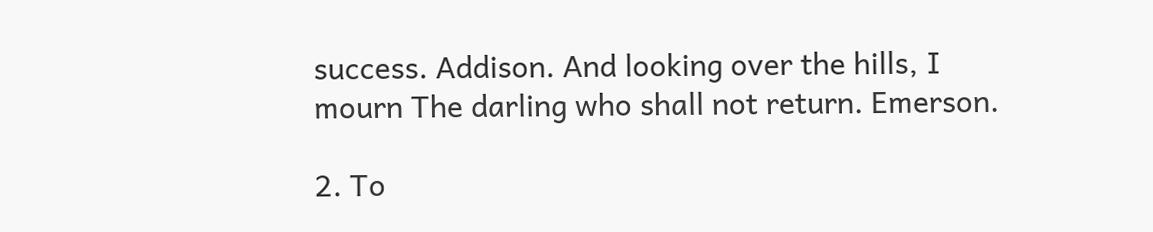success. Addison. And looking over the hills, I mourn The darling who shall not return. Emerson.

2. To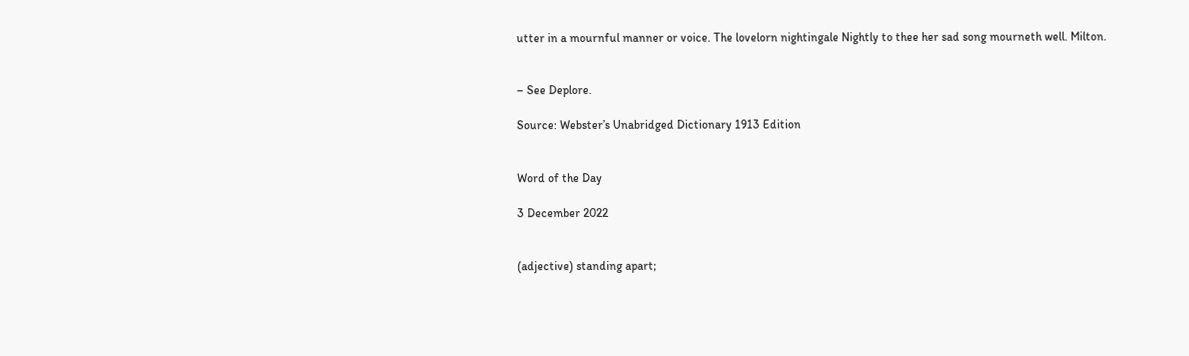utter in a mournful manner or voice. The lovelorn nightingale Nightly to thee her sad song mourneth well. Milton.


– See Deplore.

Source: Webster’s Unabridged Dictionary 1913 Edition


Word of the Day

3 December 2022


(adjective) standing apart;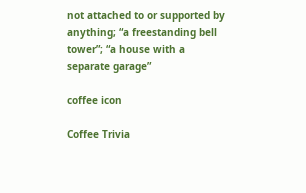not attached to or supported by anything; “a freestanding bell tower”; “a house with a separate garage”

coffee icon

Coffee Trivia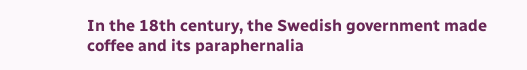In the 18th century, the Swedish government made coffee and its paraphernalia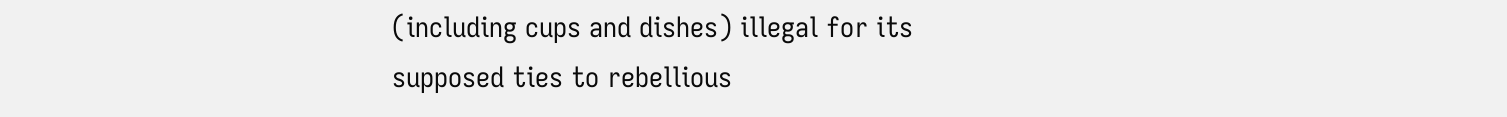(including cups and dishes) illegal for its supposed ties to rebellious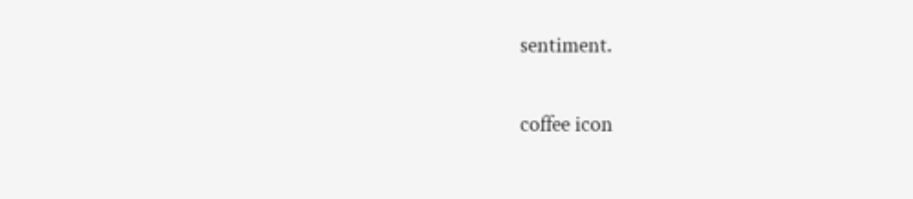sentiment.

coffee icon